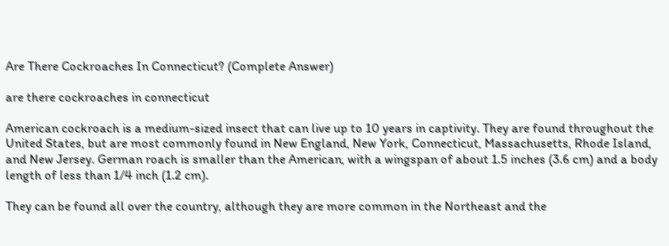Are There Cockroaches In Connecticut? (Complete Answer)

are there cockroaches in connecticut

American cockroach is a medium-sized insect that can live up to 10 years in captivity. They are found throughout the United States, but are most commonly found in New England, New York, Connecticut, Massachusetts, Rhode Island, and New Jersey. German roach is smaller than the American, with a wingspan of about 1.5 inches (3.6 cm) and a body length of less than 1/4 inch (1.2 cm).

They can be found all over the country, although they are more common in the Northeast and the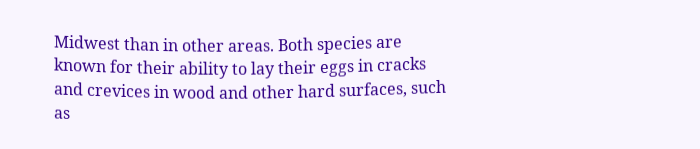Midwest than in other areas. Both species are known for their ability to lay their eggs in cracks and crevices in wood and other hard surfaces, such as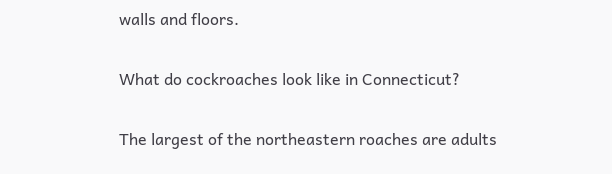walls and floors.

What do cockroaches look like in Connecticut?

The largest of the northeastern roaches are adults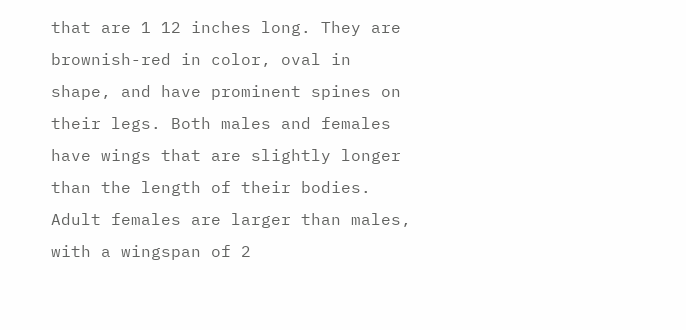that are 1 12 inches long. They are brownish-red in color, oval in shape, and have prominent spines on their legs. Both males and females have wings that are slightly longer than the length of their bodies. Adult females are larger than males, with a wingspan of 2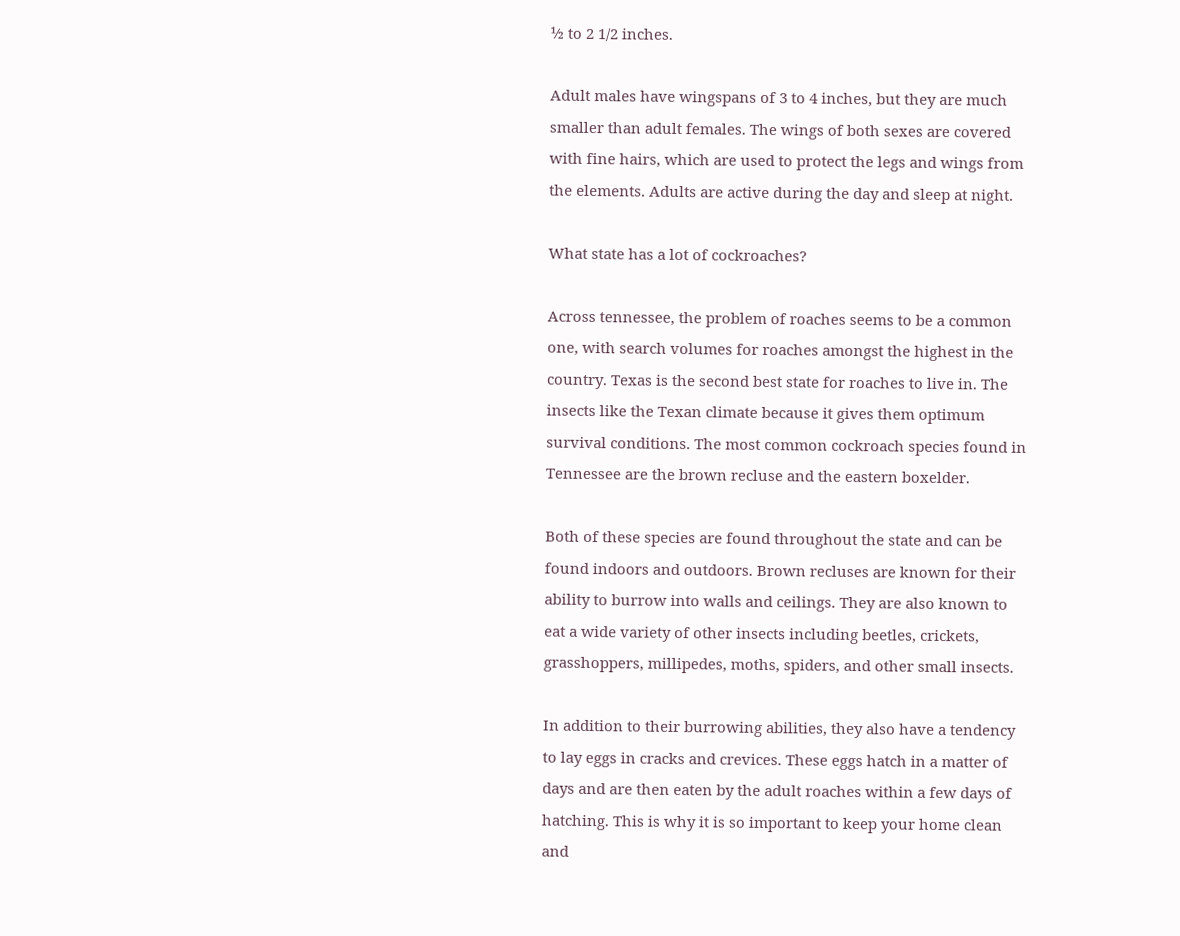½ to 2 1/2 inches.

Adult males have wingspans of 3 to 4 inches, but they are much smaller than adult females. The wings of both sexes are covered with fine hairs, which are used to protect the legs and wings from the elements. Adults are active during the day and sleep at night.

What state has a lot of cockroaches?

Across tennessee, the problem of roaches seems to be a common one, with search volumes for roaches amongst the highest in the country. Texas is the second best state for roaches to live in. The insects like the Texan climate because it gives them optimum survival conditions. The most common cockroach species found in Tennessee are the brown recluse and the eastern boxelder.

Both of these species are found throughout the state and can be found indoors and outdoors. Brown recluses are known for their ability to burrow into walls and ceilings. They are also known to eat a wide variety of other insects including beetles, crickets, grasshoppers, millipedes, moths, spiders, and other small insects.

In addition to their burrowing abilities, they also have a tendency to lay eggs in cracks and crevices. These eggs hatch in a matter of days and are then eaten by the adult roaches within a few days of hatching. This is why it is so important to keep your home clean and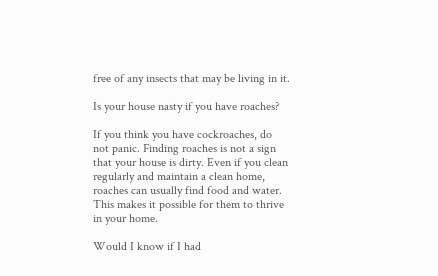free of any insects that may be living in it.

Is your house nasty if you have roaches?

If you think you have cockroaches, do not panic. Finding roaches is not a sign that your house is dirty. Even if you clean regularly and maintain a clean home, roaches can usually find food and water. This makes it possible for them to thrive in your home.

Would I know if I had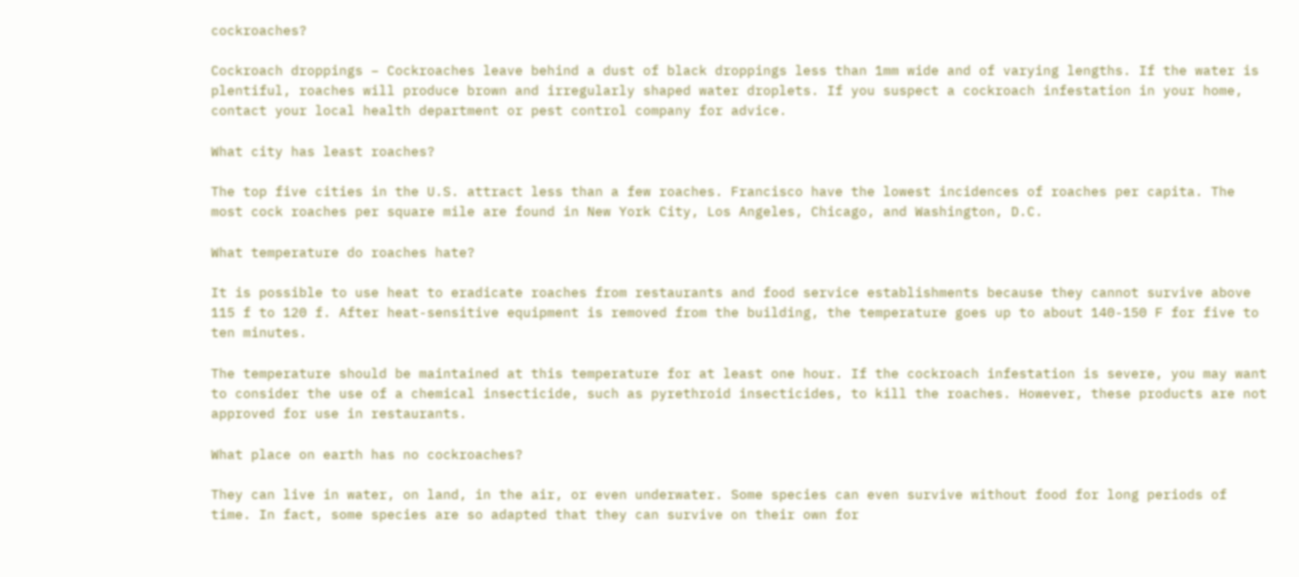cockroaches?

Cockroach droppings – Cockroaches leave behind a dust of black droppings less than 1mm wide and of varying lengths. If the water is plentiful, roaches will produce brown and irregularly shaped water droplets. If you suspect a cockroach infestation in your home, contact your local health department or pest control company for advice.

What city has least roaches?

The top five cities in the U.S. attract less than a few roaches. Francisco have the lowest incidences of roaches per capita. The most cock roaches per square mile are found in New York City, Los Angeles, Chicago, and Washington, D.C.

What temperature do roaches hate?

It is possible to use heat to eradicate roaches from restaurants and food service establishments because they cannot survive above 115 f to 120 f. After heat-sensitive equipment is removed from the building, the temperature goes up to about 140-150 F for five to ten minutes.

The temperature should be maintained at this temperature for at least one hour. If the cockroach infestation is severe, you may want to consider the use of a chemical insecticide, such as pyrethroid insecticides, to kill the roaches. However, these products are not approved for use in restaurants.

What place on earth has no cockroaches?

They can live in water, on land, in the air, or even underwater. Some species can even survive without food for long periods of time. In fact, some species are so adapted that they can survive on their own for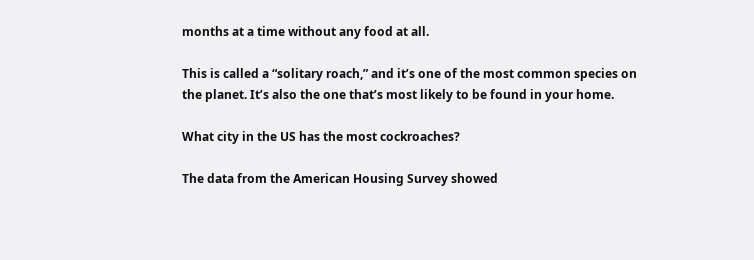months at a time without any food at all.

This is called a “solitary roach,” and it’s one of the most common species on the planet. It’s also the one that’s most likely to be found in your home.

What city in the US has the most cockroaches?

The data from the American Housing Survey showed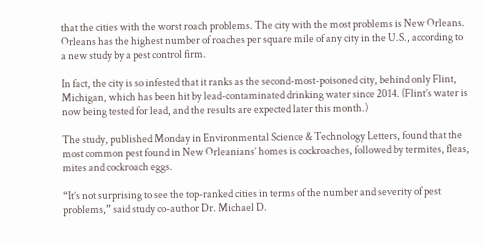that the cities with the worst roach problems. The city with the most problems is New Orleans. Orleans has the highest number of roaches per square mile of any city in the U.S., according to a new study by a pest control firm.

In fact, the city is so infested that it ranks as the second-most-poisoned city, behind only Flint, Michigan, which has been hit by lead-contaminated drinking water since 2014. (Flint’s water is now being tested for lead, and the results are expected later this month.)

The study, published Monday in Environmental Science & Technology Letters, found that the most common pest found in New Orleanians’ homes is cockroaches, followed by termites, fleas, mites and cockroach eggs.

“It’s not surprising to see the top-ranked cities in terms of the number and severity of pest problems,” said study co-author Dr. Michael D.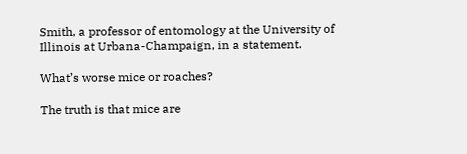Smith, a professor of entomology at the University of Illinois at Urbana-Champaign, in a statement.

What’s worse mice or roaches?

The truth is that mice are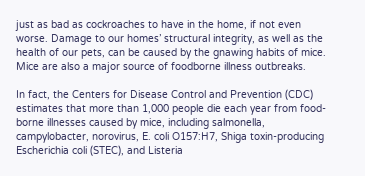just as bad as cockroaches to have in the home, if not even worse. Damage to our homes’ structural integrity, as well as the health of our pets, can be caused by the gnawing habits of mice. Mice are also a major source of foodborne illness outbreaks.

In fact, the Centers for Disease Control and Prevention (CDC) estimates that more than 1,000 people die each year from food-borne illnesses caused by mice, including salmonella, campylobacter, norovirus, E. coli O157:H7, Shiga toxin-producing Escherichia coli (STEC), and Listeria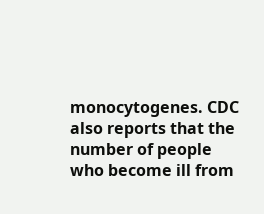monocytogenes. CDC also reports that the number of people who become ill from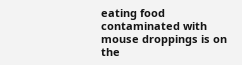eating food contaminated with mouse droppings is on the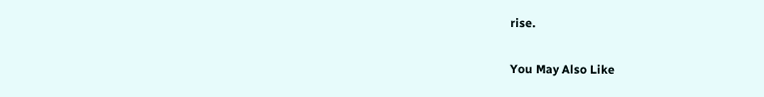rise.

You May Also Like